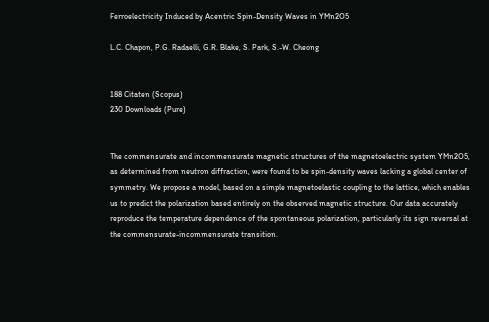Ferroelectricity Induced by Acentric Spin-Density Waves in YMn2O5

L.C. Chapon, P.G. Radaelli, G.R. Blake, S. Park, S.-W. Cheong


188 Citaten (Scopus)
230 Downloads (Pure)


The commensurate and incommensurate magnetic structures of the magnetoelectric system YMn2O5, as determined from neutron diffraction, were found to be spin-density waves lacking a global center of symmetry. We propose a model, based on a simple magnetoelastic coupling to the lattice, which enables us to predict the polarization based entirely on the observed magnetic structure. Our data accurately reproduce the temperature dependence of the spontaneous polarization, particularly its sign reversal at the commensurate-incommensurate transition.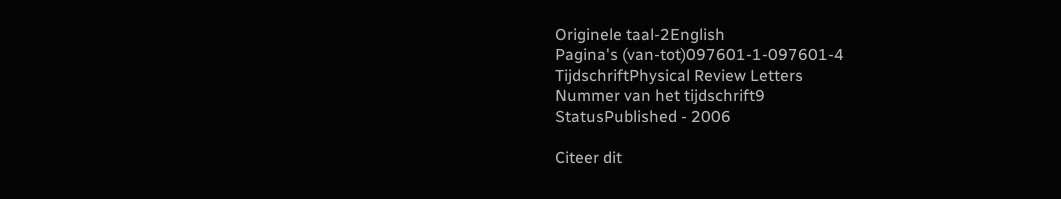Originele taal-2English
Pagina's (van-tot)097601-1-097601-4
TijdschriftPhysical Review Letters
Nummer van het tijdschrift9
StatusPublished - 2006

Citeer dit